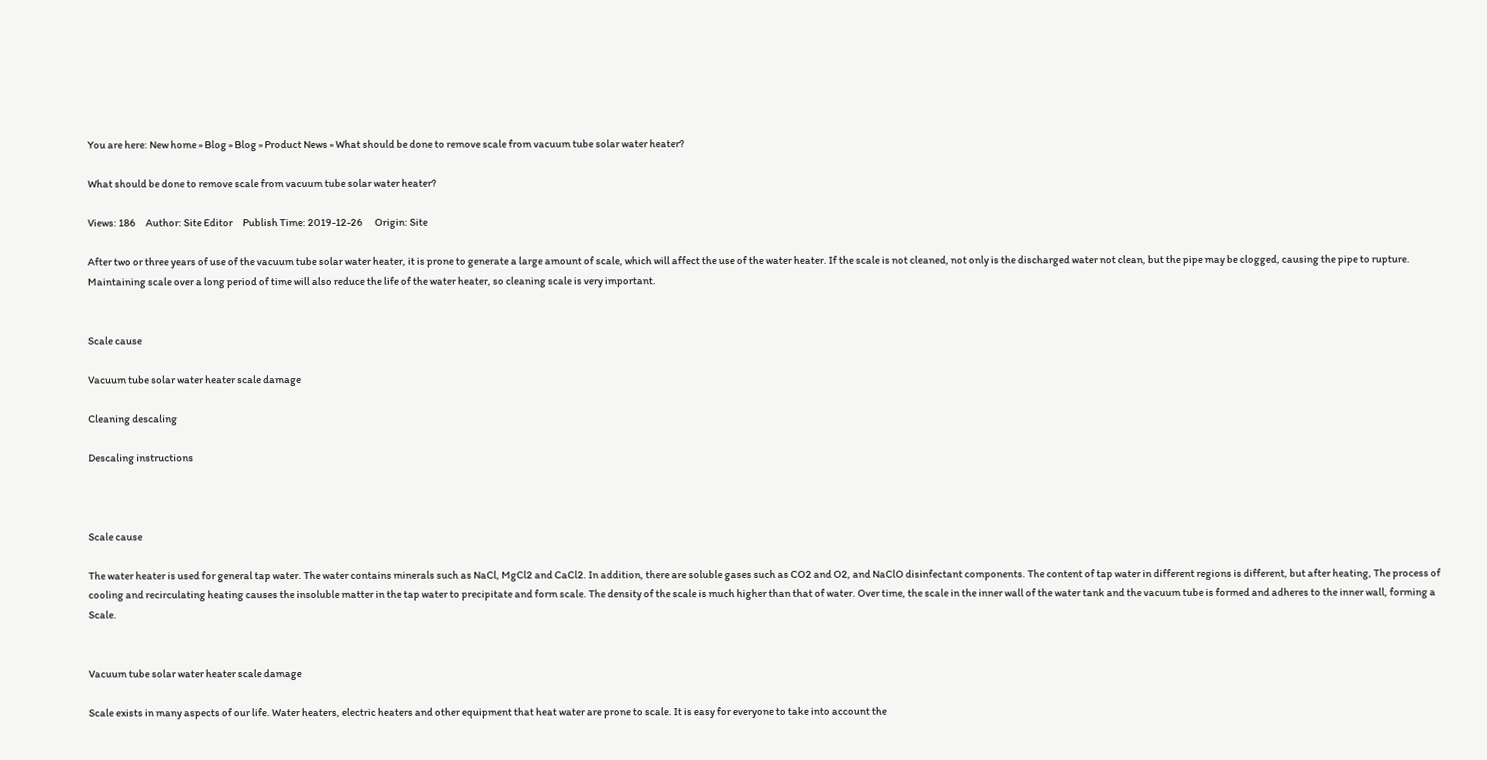You are here: New home » Blog » Blog » Product News » What should be done to remove scale from vacuum tube solar water heater?

What should be done to remove scale from vacuum tube solar water heater?

Views: 186     Author: Site Editor     Publish Time: 2019-12-26      Origin: Site

After two or three years of use of the vacuum tube solar water heater, it is prone to generate a large amount of scale, which will affect the use of the water heater. If the scale is not cleaned, not only is the discharged water not clean, but the pipe may be clogged, causing the pipe to rupture. Maintaining scale over a long period of time will also reduce the life of the water heater, so cleaning scale is very important.


Scale cause

Vacuum tube solar water heater scale damage

Cleaning descaling

Descaling instructions



Scale cause

The water heater is used for general tap water. The water contains minerals such as NaCl, MgCl2 and CaCl2. In addition, there are soluble gases such as CO2 and O2, and NaClO disinfectant components. The content of tap water in different regions is different, but after heating, The process of cooling and recirculating heating causes the insoluble matter in the tap water to precipitate and form scale. The density of the scale is much higher than that of water. Over time, the scale in the inner wall of the water tank and the vacuum tube is formed and adheres to the inner wall, forming a Scale.


Vacuum tube solar water heater scale damage

Scale exists in many aspects of our life. Water heaters, electric heaters and other equipment that heat water are prone to scale. It is easy for everyone to take into account the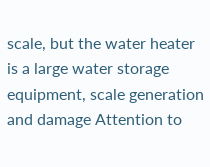scale, but the water heater is a large water storage equipment, scale generation and damage Attention to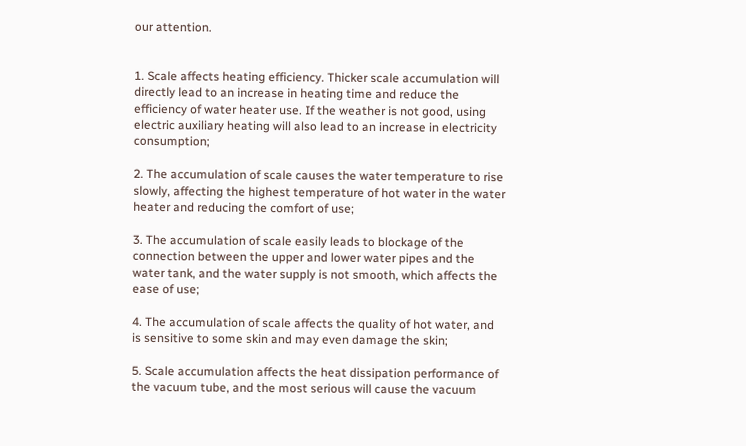our attention.


1. Scale affects heating efficiency. Thicker scale accumulation will directly lead to an increase in heating time and reduce the efficiency of water heater use. If the weather is not good, using electric auxiliary heating will also lead to an increase in electricity consumption;

2. The accumulation of scale causes the water temperature to rise slowly, affecting the highest temperature of hot water in the water heater and reducing the comfort of use;

3. The accumulation of scale easily leads to blockage of the connection between the upper and lower water pipes and the water tank, and the water supply is not smooth, which affects the ease of use;

4. The accumulation of scale affects the quality of hot water, and is sensitive to some skin and may even damage the skin;

5. Scale accumulation affects the heat dissipation performance of the vacuum tube, and the most serious will cause the vacuum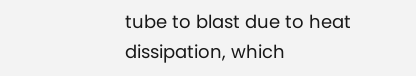tube to blast due to heat dissipation, which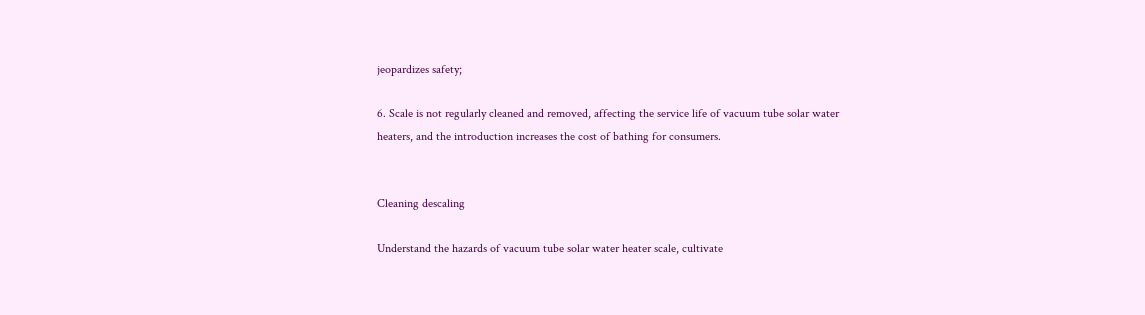jeopardizes safety;

6. Scale is not regularly cleaned and removed, affecting the service life of vacuum tube solar water heaters, and the introduction increases the cost of bathing for consumers.


Cleaning descaling

Understand the hazards of vacuum tube solar water heater scale, cultivate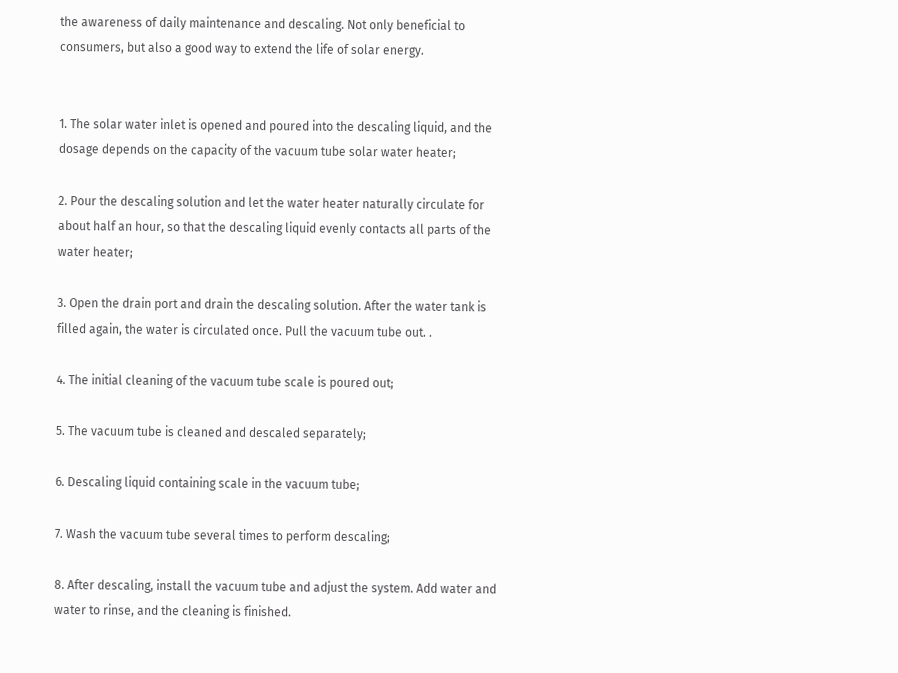the awareness of daily maintenance and descaling. Not only beneficial to consumers, but also a good way to extend the life of solar energy.


1. The solar water inlet is opened and poured into the descaling liquid, and the dosage depends on the capacity of the vacuum tube solar water heater;

2. Pour the descaling solution and let the water heater naturally circulate for about half an hour, so that the descaling liquid evenly contacts all parts of the water heater;

3. Open the drain port and drain the descaling solution. After the water tank is filled again, the water is circulated once. Pull the vacuum tube out. .

4. The initial cleaning of the vacuum tube scale is poured out;

5. The vacuum tube is cleaned and descaled separately;

6. Descaling liquid containing scale in the vacuum tube;

7. Wash the vacuum tube several times to perform descaling;

8. After descaling, install the vacuum tube and adjust the system. Add water and water to rinse, and the cleaning is finished.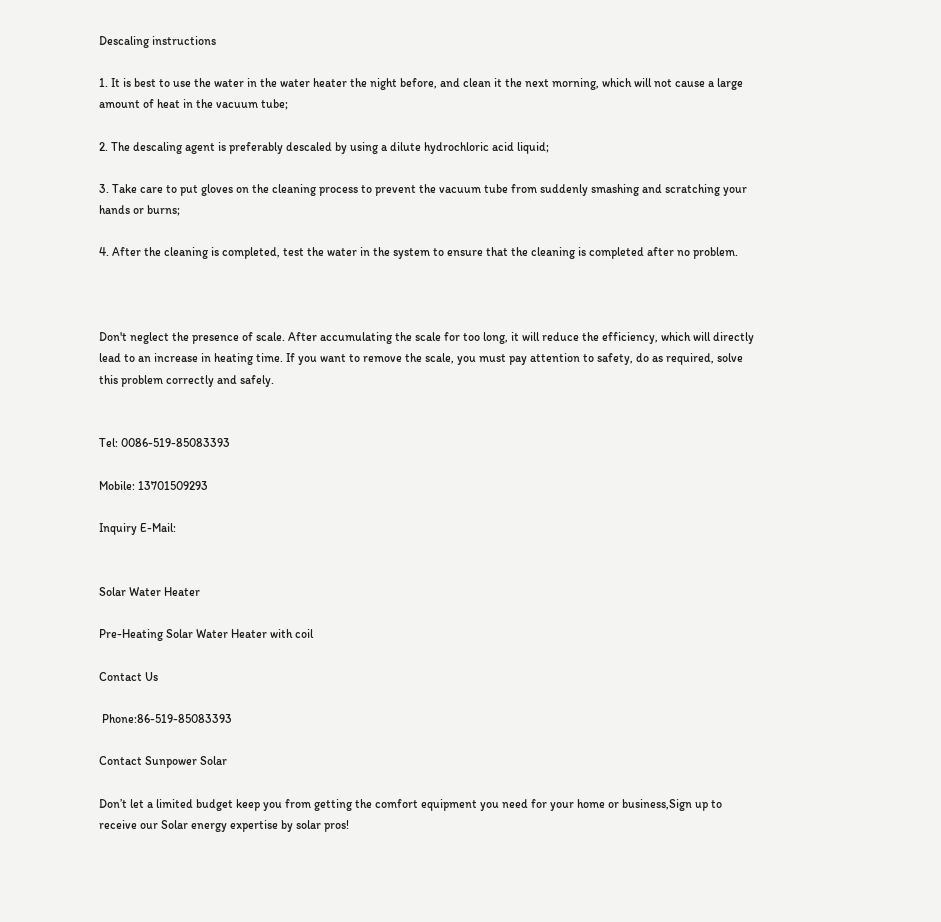Descaling instructions

1. It is best to use the water in the water heater the night before, and clean it the next morning, which will not cause a large amount of heat in the vacuum tube;

2. The descaling agent is preferably descaled by using a dilute hydrochloric acid liquid;

3. Take care to put gloves on the cleaning process to prevent the vacuum tube from suddenly smashing and scratching your hands or burns;

4. After the cleaning is completed, test the water in the system to ensure that the cleaning is completed after no problem.



Don't neglect the presence of scale. After accumulating the scale for too long, it will reduce the efficiency, which will directly lead to an increase in heating time. If you want to remove the scale, you must pay attention to safety, do as required, solve this problem correctly and safely.


Tel: 0086-519-85083393

Mobile: 13701509293

Inquiry E-Mail:


Solar Water Heater

Pre-Heating Solar Water Heater with coil

Contact Us

 Phone:86-519-85083393

Contact Sunpower Solar

Don’t let a limited budget keep you from getting the comfort equipment you need for your home or business,Sign up to receive our Solar energy expertise by solar pros!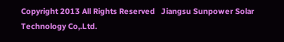Copyright 2013 All Rights Reserved   Jiangsu Sunpower Solar Technology Co,.Ltd.